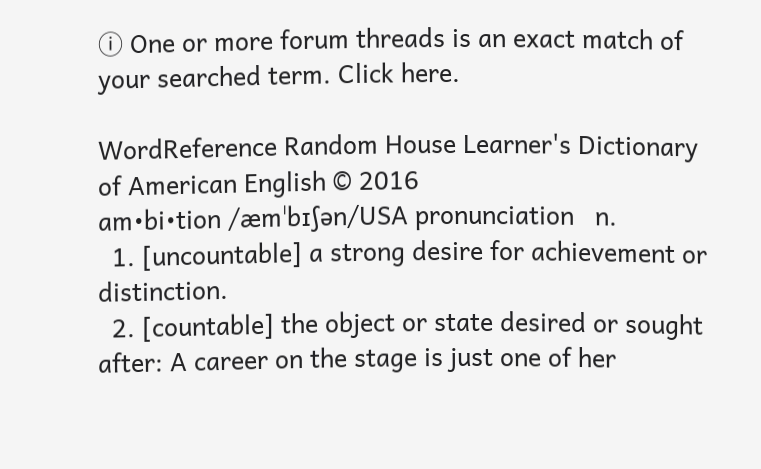ⓘ One or more forum threads is an exact match of your searched term. Click here.

WordReference Random House Learner's Dictionary of American English © 2016
am•bi•tion /æmˈbɪʃən/USA pronunciation   n.
  1. [uncountable] a strong desire for achievement or distinction.
  2. [countable] the object or state desired or sought after: A career on the stage is just one of her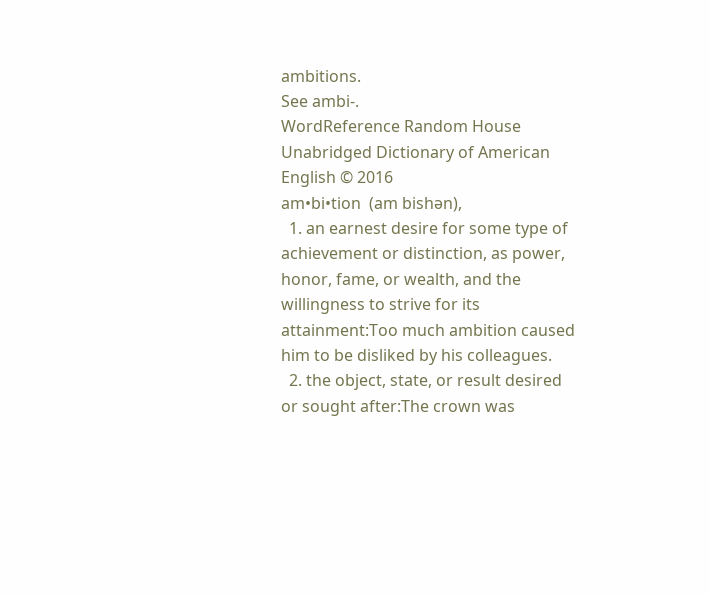ambitions.
See ambi-.
WordReference Random House Unabridged Dictionary of American English © 2016
am•bi•tion  (am bishən),
  1. an earnest desire for some type of achievement or distinction, as power, honor, fame, or wealth, and the willingness to strive for its attainment:Too much ambition caused him to be disliked by his colleagues.
  2. the object, state, or result desired or sought after:The crown was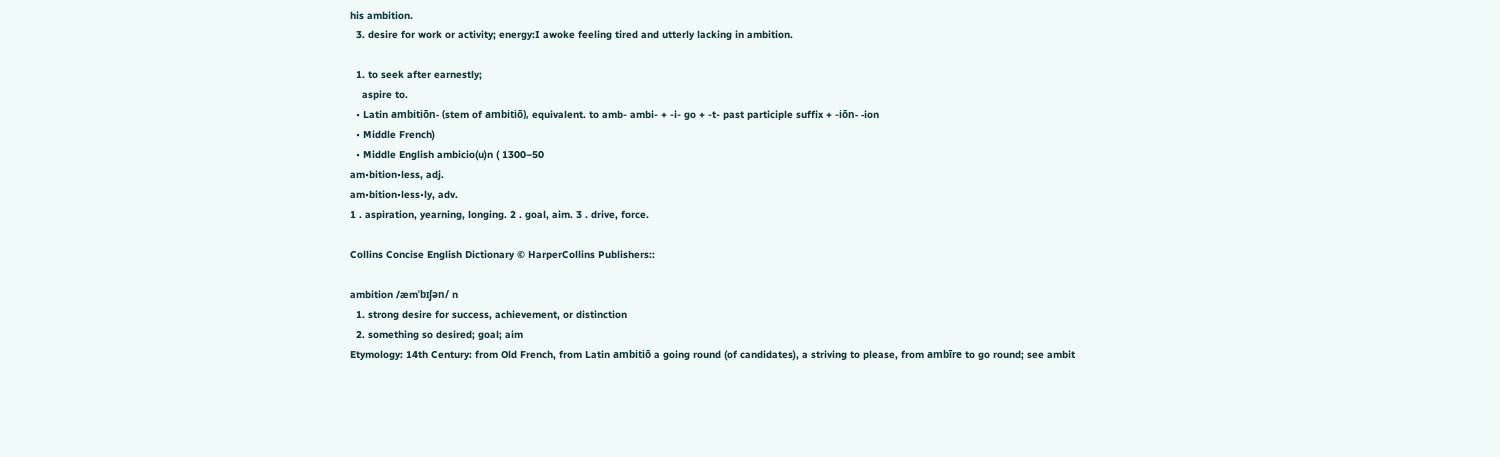his ambition.
  3. desire for work or activity; energy:I awoke feeling tired and utterly lacking in ambition.

  1. to seek after earnestly;
    aspire to.
  • Latin ambitiōn- (stem of ambitiō), equivalent. to amb- ambi- + -i- go + -t- past participle suffix + -iōn- -ion
  • Middle French)
  • Middle English ambicio(u)n ( 1300–50
am•bition•less, adj.
am•bition•less•ly, adv.
1 . aspiration, yearning, longing. 2 . goal, aim. 3 . drive, force.

Collins Concise English Dictionary © HarperCollins Publishers::

ambition /æmˈbɪʃən/ n
  1. strong desire for success, achievement, or distinction
  2. something so desired; goal; aim
Etymology: 14th Century: from Old French, from Latin ambitiō a going round (of candidates), a striving to please, from ambīre to go round; see ambit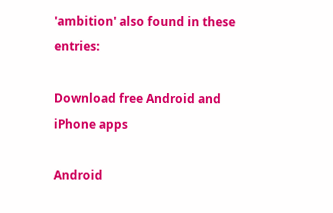'ambition' also found in these entries:

Download free Android and iPhone apps

Android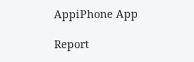AppiPhone App

Report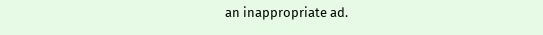an inappropriate ad.